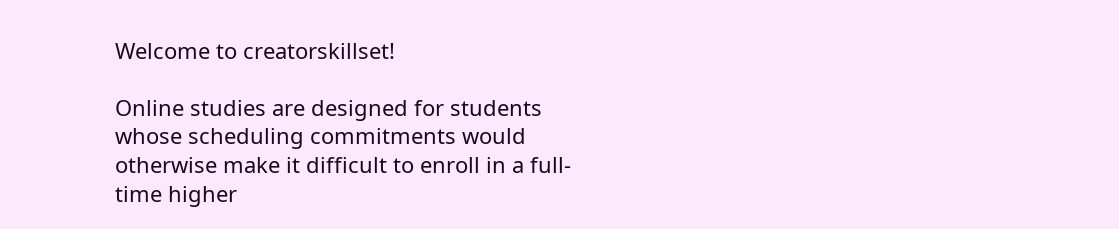Welcome to creatorskillset!

Online studies are designed for students whose scheduling commitments would otherwise make it difficult to enroll in a full-time higher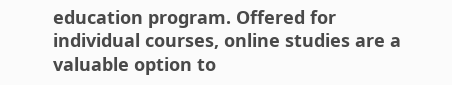education program. Offered for individual courses, online studies are a valuable option to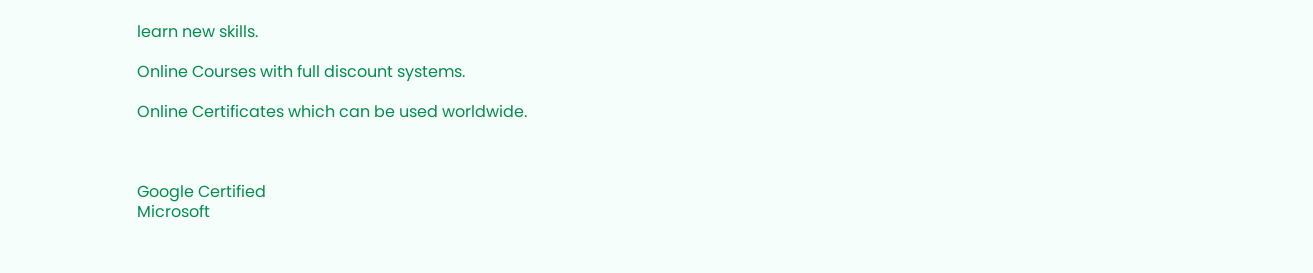learn new skills.

Online Courses with full discount systems.

Online Certificates which can be used worldwide.



Google Certified
Microsoft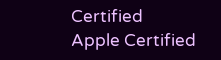Certified
Apple Certified